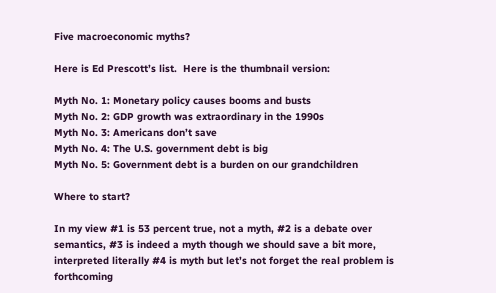Five macroeconomic myths?

Here is Ed Prescott’s list.  Here is the thumbnail version:

Myth No. 1: Monetary policy causes booms and busts
Myth No. 2: GDP growth was extraordinary in the 1990s
Myth No. 3: Americans don’t save
Myth No. 4: The U.S. government debt is big
Myth No. 5: Government debt is a burden on our grandchildren

Where to start?

In my view #1 is 53 percent true, not a myth, #2 is a debate over semantics, #3 is indeed a myth though we should save a bit more, interpreted literally #4 is myth but let’s not forget the real problem is forthcoming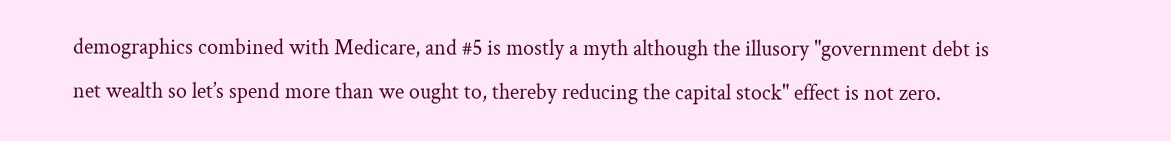demographics combined with Medicare, and #5 is mostly a myth although the illusory "government debt is net wealth so let’s spend more than we ought to, thereby reducing the capital stock" effect is not zero.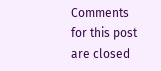Comments for this post are closed